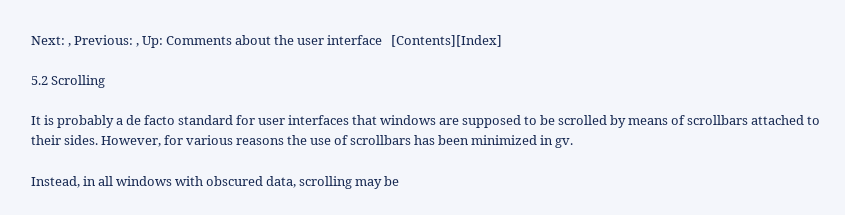Next: , Previous: , Up: Comments about the user interface   [Contents][Index]

5.2 Scrolling

It is probably a de facto standard for user interfaces that windows are supposed to be scrolled by means of scrollbars attached to their sides. However, for various reasons the use of scrollbars has been minimized in gv.

Instead, in all windows with obscured data, scrolling may be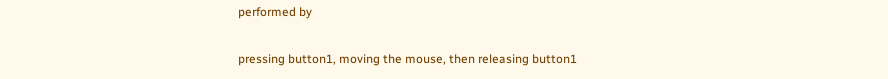performed by

pressing button1, moving the mouse, then releasing button1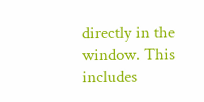directly in the window. This includes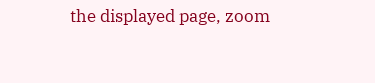the displayed page, zoom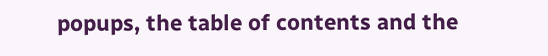popups, the table of contents and the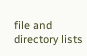file and directory lists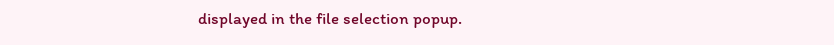displayed in the file selection popup.